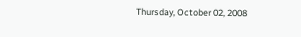Thursday, October 02, 2008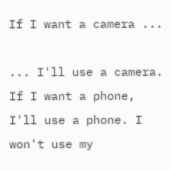If I want a camera ...

... I'll use a camera. If I want a phone, I'll use a phone. I won't use my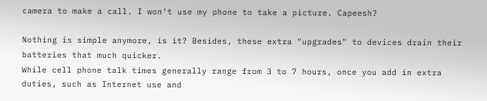camera to make a call. I won't use my phone to take a picture. Capeesh?

Nothing is simple anymore, is it? Besides, these extra "upgrades" to devices drain their batteries that much quicker.
While cell phone talk times generally range from 3 to 7 hours, once you add in extra duties, such as Internet use and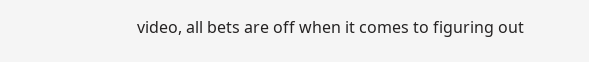video, all bets are off when it comes to figuring out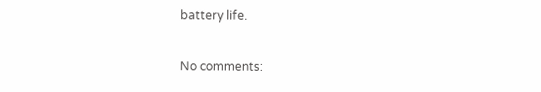battery life.

No comments: